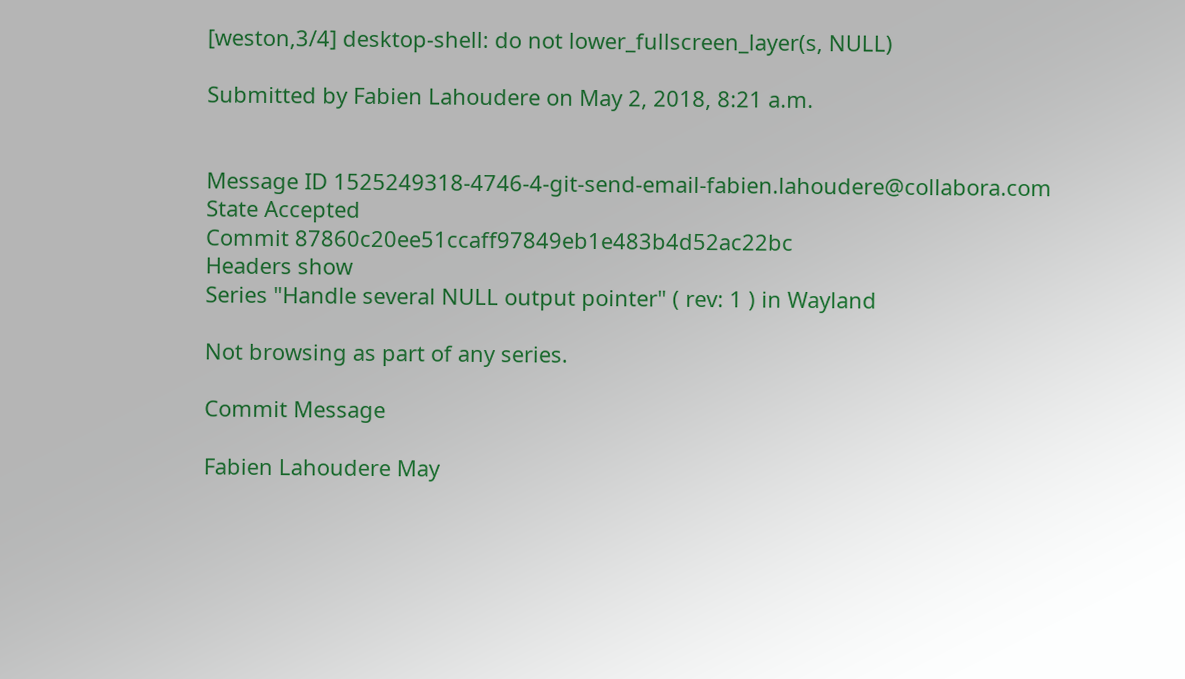[weston,3/4] desktop-shell: do not lower_fullscreen_layer(s, NULL)

Submitted by Fabien Lahoudere on May 2, 2018, 8:21 a.m.


Message ID 1525249318-4746-4-git-send-email-fabien.lahoudere@collabora.com
State Accepted
Commit 87860c20ee51ccaff97849eb1e483b4d52ac22bc
Headers show
Series "Handle several NULL output pointer" ( rev: 1 ) in Wayland

Not browsing as part of any series.

Commit Message

Fabien Lahoudere May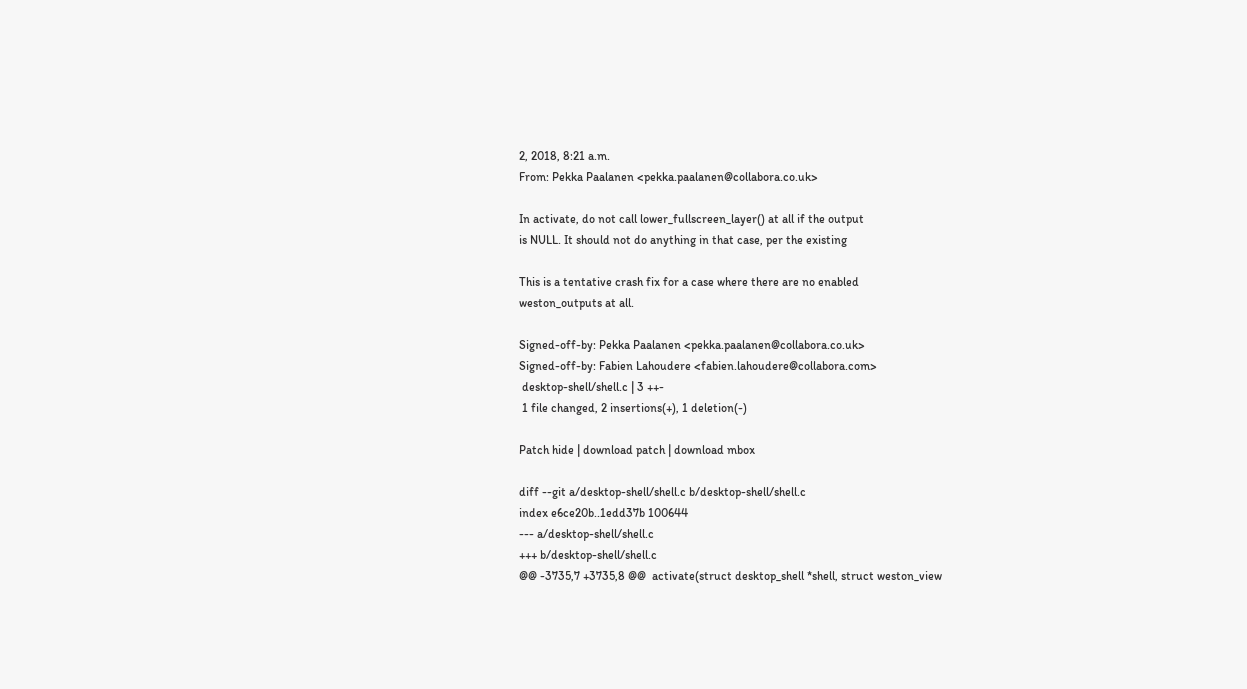2, 2018, 8:21 a.m.
From: Pekka Paalanen <pekka.paalanen@collabora.co.uk>

In activate, do not call lower_fullscreen_layer() at all if the output
is NULL. It should not do anything in that case, per the existing

This is a tentative crash fix for a case where there are no enabled
weston_outputs at all.

Signed-off-by: Pekka Paalanen <pekka.paalanen@collabora.co.uk>
Signed-off-by: Fabien Lahoudere <fabien.lahoudere@collabora.com>
 desktop-shell/shell.c | 3 ++-
 1 file changed, 2 insertions(+), 1 deletion(-)

Patch hide | download patch | download mbox

diff --git a/desktop-shell/shell.c b/desktop-shell/shell.c
index e6ce20b..1edd37b 100644
--- a/desktop-shell/shell.c
+++ b/desktop-shell/shell.c
@@ -3735,7 +3735,8 @@  activate(struct desktop_shell *shell, struct weston_view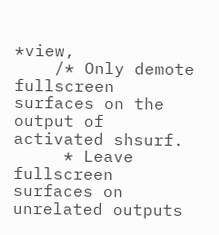*view,
    /* Only demote fullscreen surfaces on the output of activated shsurf.
     * Leave fullscreen surfaces on unrelated outputs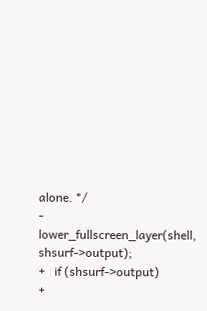alone. */
-   lower_fullscreen_layer(shell, shsurf->output);
+   if (shsurf->output)
+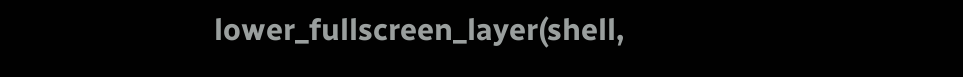lower_fullscreen_layer(shell,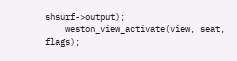shsurf->output);
    weston_view_activate(view, seat, flags);